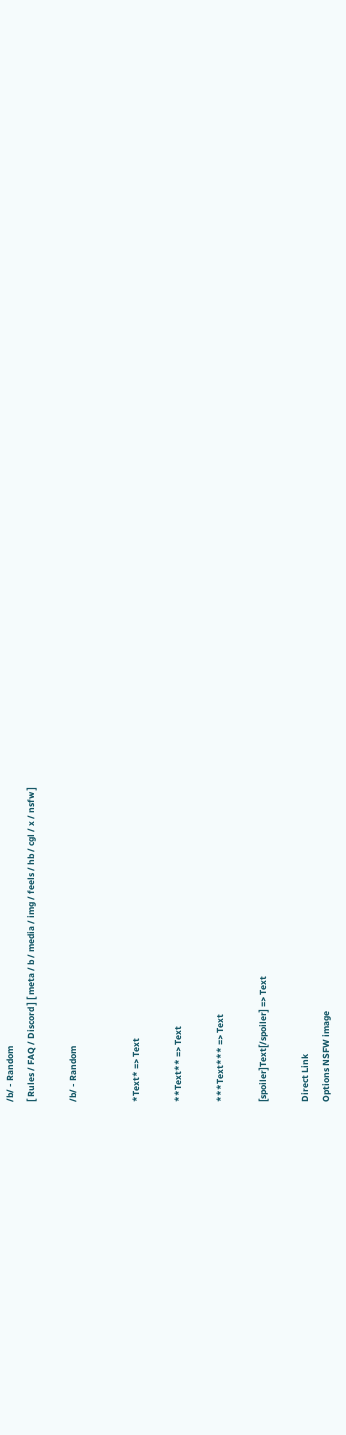/b/ - Random
[ Rules / FAQ / Discord ] [ meta / b / media / img / feels / hb / cgl / x / nsfw ]

/b/ - Random


*Text* => Text

**Text** => Text

***Text*** => Text

[spoiler]Text[/spoiler] => Text

Direct Link
Options NSFW image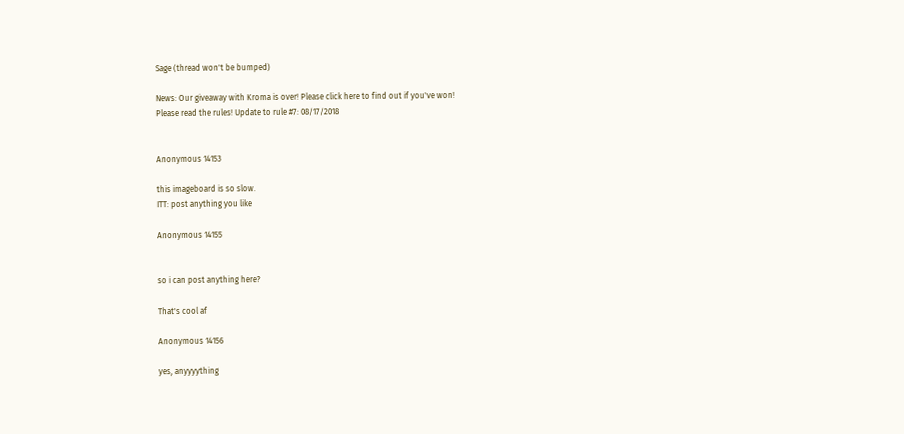Sage (thread won't be bumped)

News: Our giveaway with Kroma is over! Please click here to find out if you've won!
Please read the rules! Update to rule #7: 08/17/2018


Anonymous 14153

this imageboard is so slow.
ITT: post anything you like

Anonymous 14155


so i can post anything here?

That's cool af

Anonymous 14156

yes, anyyyything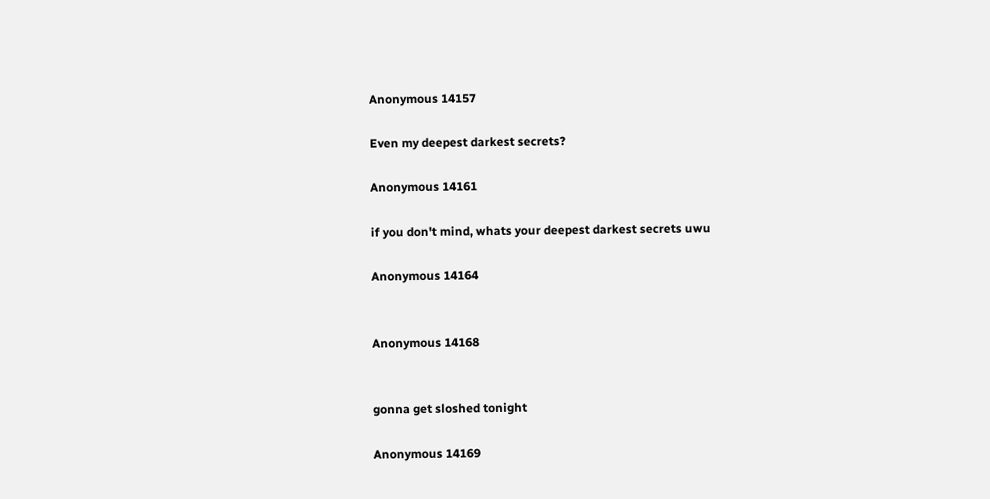Anonymous 14157

Even my deepest darkest secrets?

Anonymous 14161

if you don't mind, whats your deepest darkest secrets uwu

Anonymous 14164


Anonymous 14168


gonna get sloshed tonight

Anonymous 14169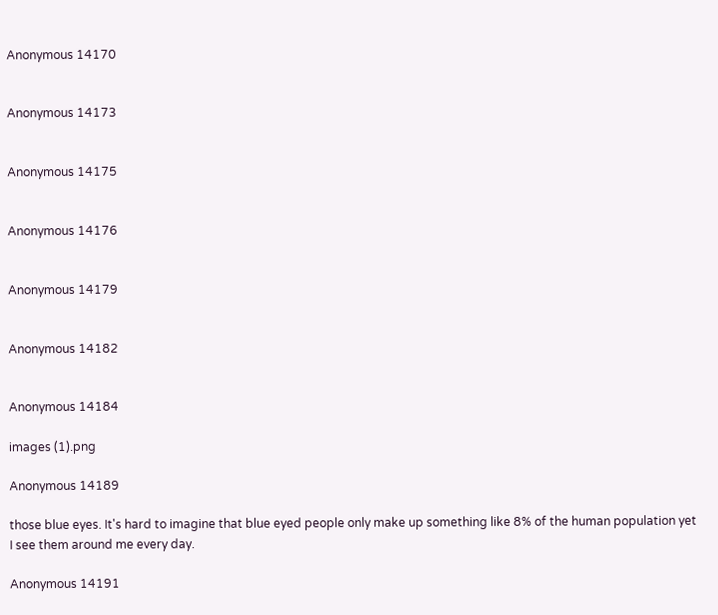Anonymous 14170


Anonymous 14173


Anonymous 14175


Anonymous 14176


Anonymous 14179


Anonymous 14182


Anonymous 14184

images (1).png

Anonymous 14189

those blue eyes. It's hard to imagine that blue eyed people only make up something like 8% of the human population yet I see them around me every day.

Anonymous 14191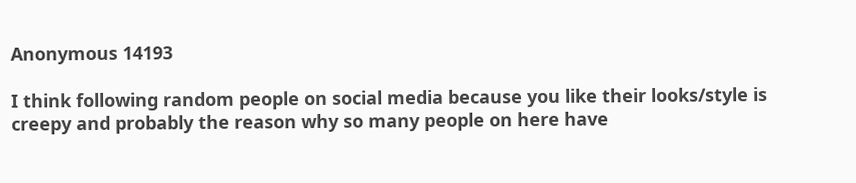Anonymous 14193

I think following random people on social media because you like their looks/style is creepy and probably the reason why so many people on here have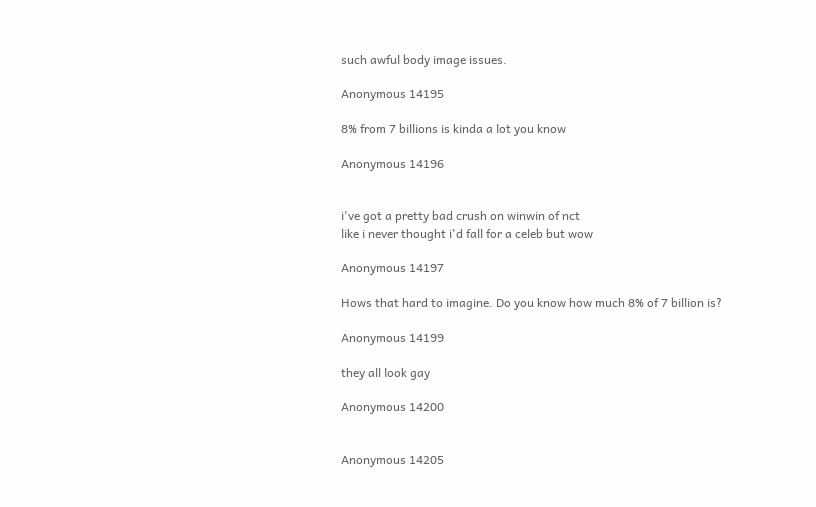such awful body image issues.

Anonymous 14195

8% from 7 billions is kinda a lot you know

Anonymous 14196


i've got a pretty bad crush on winwin of nct
like i never thought i'd fall for a celeb but wow

Anonymous 14197

Hows that hard to imagine. Do you know how much 8% of 7 billion is?

Anonymous 14199

they all look gay

Anonymous 14200


Anonymous 14205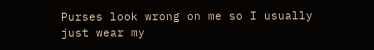Purses look wrong on me so I usually just wear my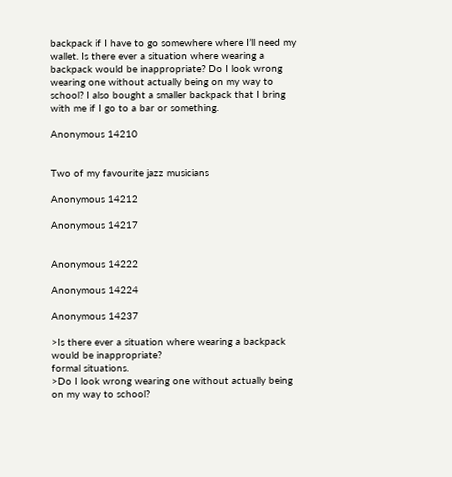backpack if I have to go somewhere where I’ll need my wallet. Is there ever a situation where wearing a backpack would be inappropriate? Do I look wrong wearing one without actually being on my way to school? I also bought a smaller backpack that I bring with me if I go to a bar or something.

Anonymous 14210


Two of my favourite jazz musicians

Anonymous 14212

Anonymous 14217


Anonymous 14222

Anonymous 14224

Anonymous 14237

>Is there ever a situation where wearing a backpack would be inappropriate?
formal situations.
>Do I look wrong wearing one without actually being on my way to school?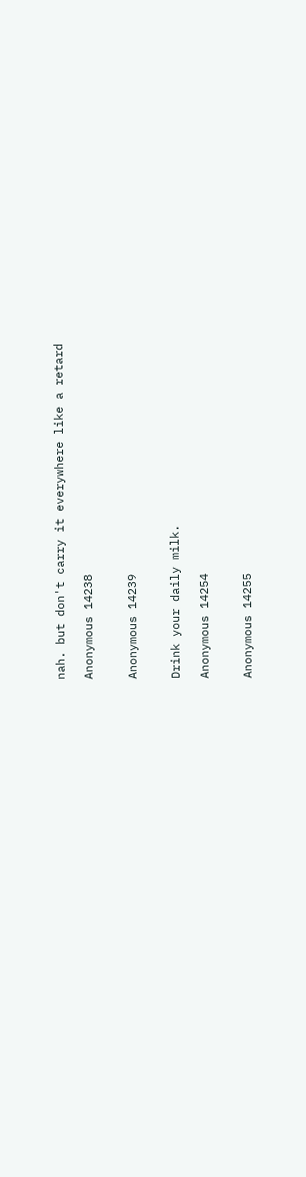nah. but don't carry it everywhere like a retard

Anonymous 14238


Anonymous 14239


Drink your daily milk.

Anonymous 14254


Anonymous 14255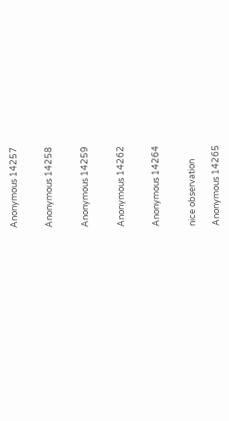Anonymous 14257


Anonymous 14258


Anonymous 14259


Anonymous 14262


Anonymous 14264


nice observation

Anonymous 14265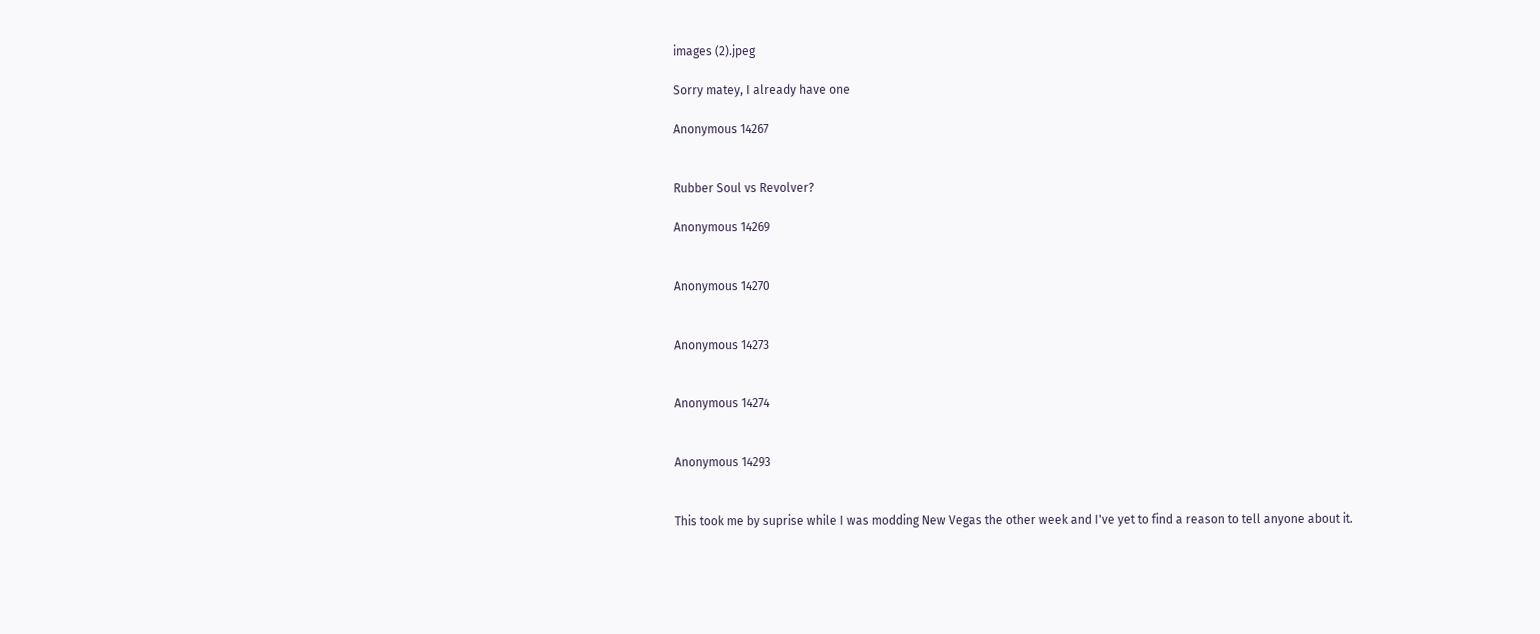images (2).jpeg

Sorry matey, I already have one

Anonymous 14267


Rubber Soul vs Revolver?

Anonymous 14269


Anonymous 14270


Anonymous 14273


Anonymous 14274


Anonymous 14293


This took me by suprise while I was modding New Vegas the other week and I've yet to find a reason to tell anyone about it.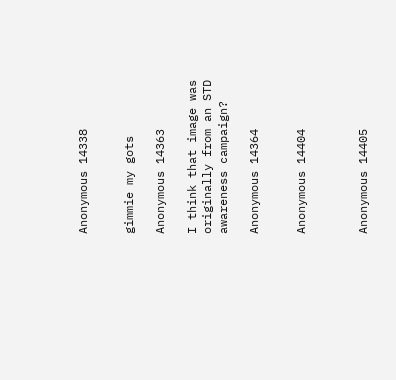Anonymous 14338


gimmie my gots

Anonymous 14363

I think that image was originally from an STD awareness campaign?

Anonymous 14364


Anonymous 14404



Anonymous 14405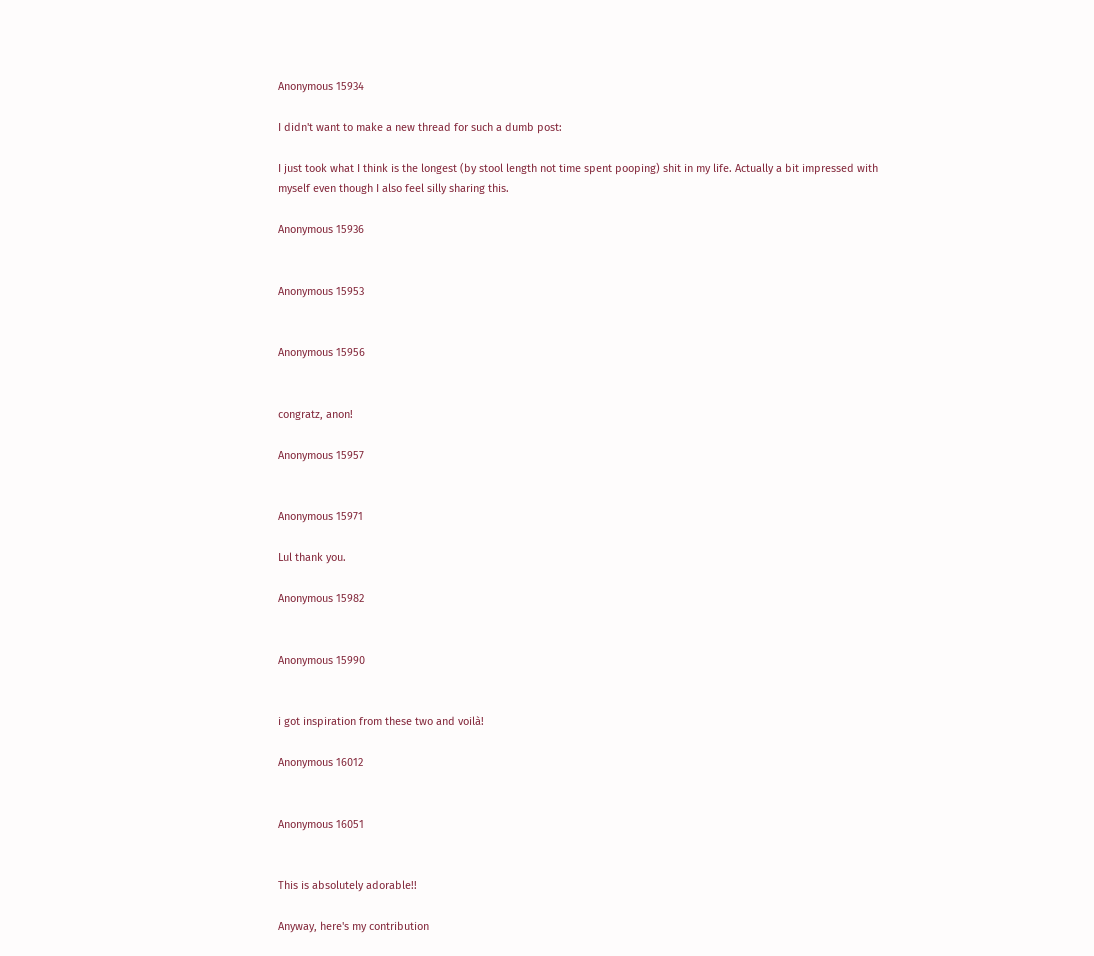Anonymous 15934

I didn't want to make a new thread for such a dumb post:

I just took what I think is the longest (by stool length not time spent pooping) shit in my life. Actually a bit impressed with myself even though I also feel silly sharing this.

Anonymous 15936


Anonymous 15953


Anonymous 15956


congratz, anon!

Anonymous 15957


Anonymous 15971

Lul thank you.

Anonymous 15982


Anonymous 15990


i got inspiration from these two and voilà!

Anonymous 16012


Anonymous 16051


This is absolutely adorable!!

Anyway, here's my contribution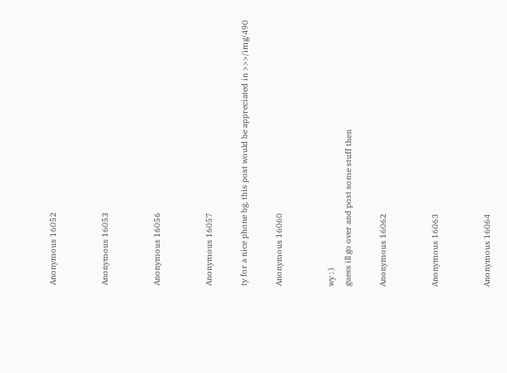Anonymous 16052


Anonymous 16053


Anonymous 16056


Anonymous 16057

ty for a nice phone bg, this post would be appreciated in >>>/img/490

Anonymous 16060


wy : )
guess ill go over and post some stuff then

Anonymous 16062


Anonymous 16063


Anonymous 16064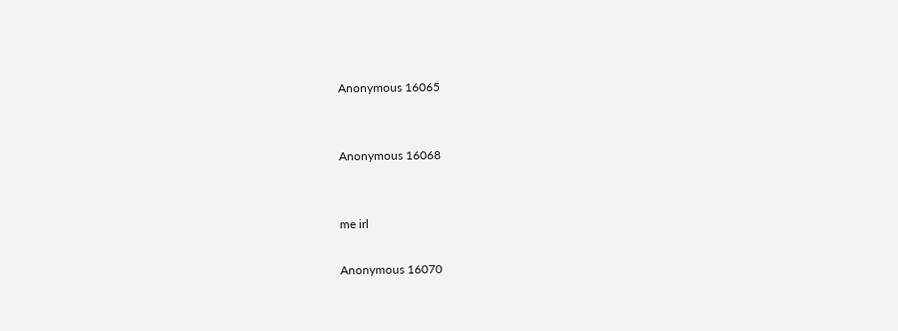Anonymous 16065


Anonymous 16068


me irl

Anonymous 16070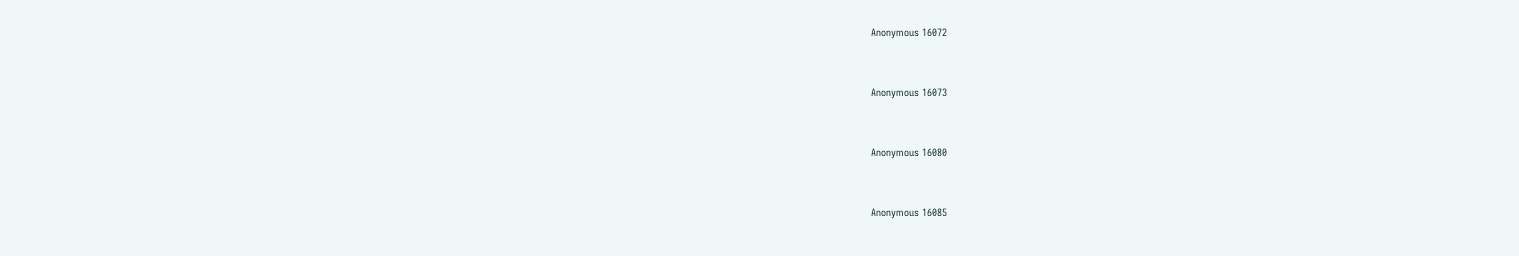Anonymous 16072


Anonymous 16073


Anonymous 16080


Anonymous 16085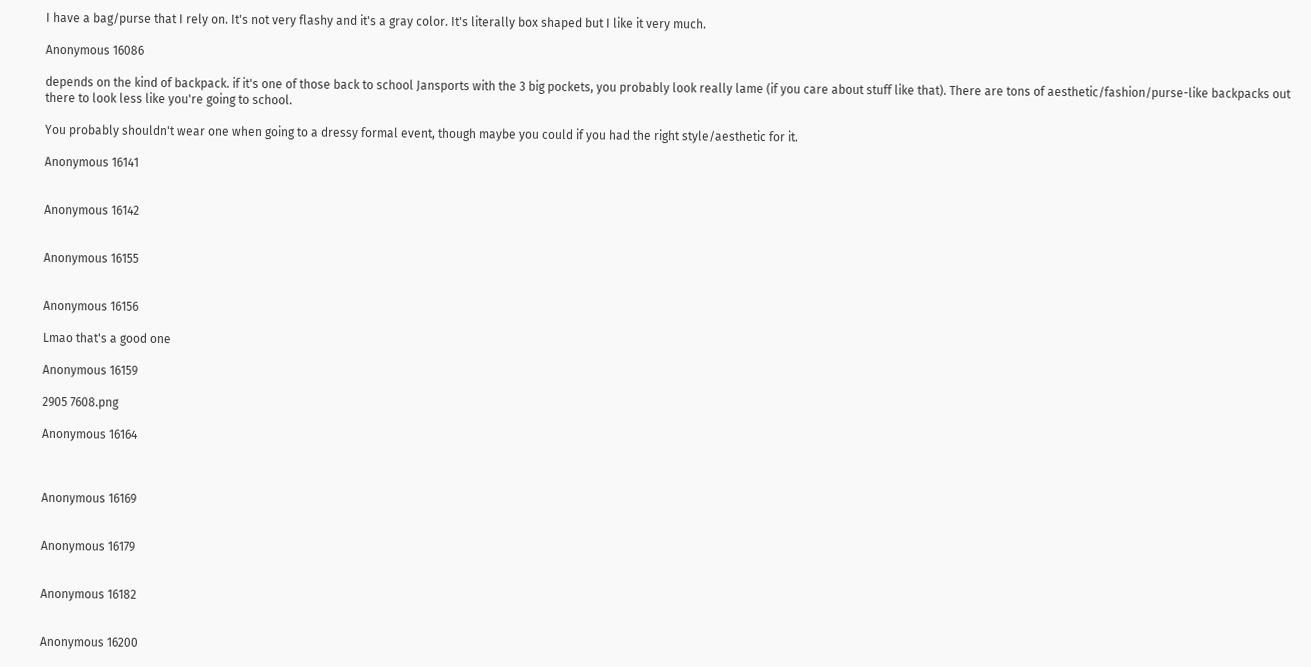I have a bag/purse that I rely on. It's not very flashy and it's a gray color. It's literally box shaped but I like it very much.

Anonymous 16086

depends on the kind of backpack. if it's one of those back to school Jansports with the 3 big pockets, you probably look really lame (if you care about stuff like that). There are tons of aesthetic/fashion/purse-like backpacks out there to look less like you're going to school.

You probably shouldn't wear one when going to a dressy formal event, though maybe you could if you had the right style/aesthetic for it.

Anonymous 16141


Anonymous 16142


Anonymous 16155


Anonymous 16156

Lmao that's a good one

Anonymous 16159

2905 7608.png

Anonymous 16164



Anonymous 16169


Anonymous 16179


Anonymous 16182


Anonymous 16200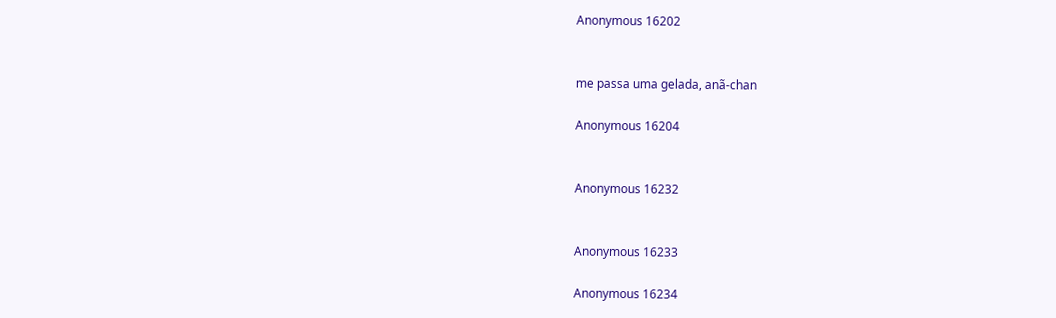Anonymous 16202


me passa uma gelada, anã-chan

Anonymous 16204


Anonymous 16232


Anonymous 16233

Anonymous 16234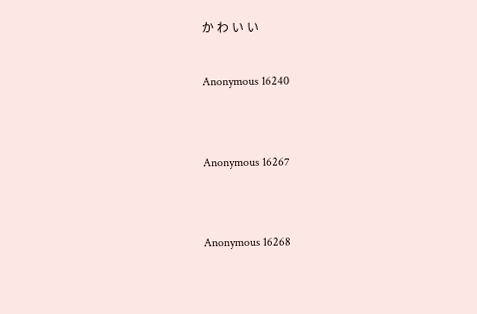か わ い い

Anonymous 16240


Anonymous 16267


Anonymous 16268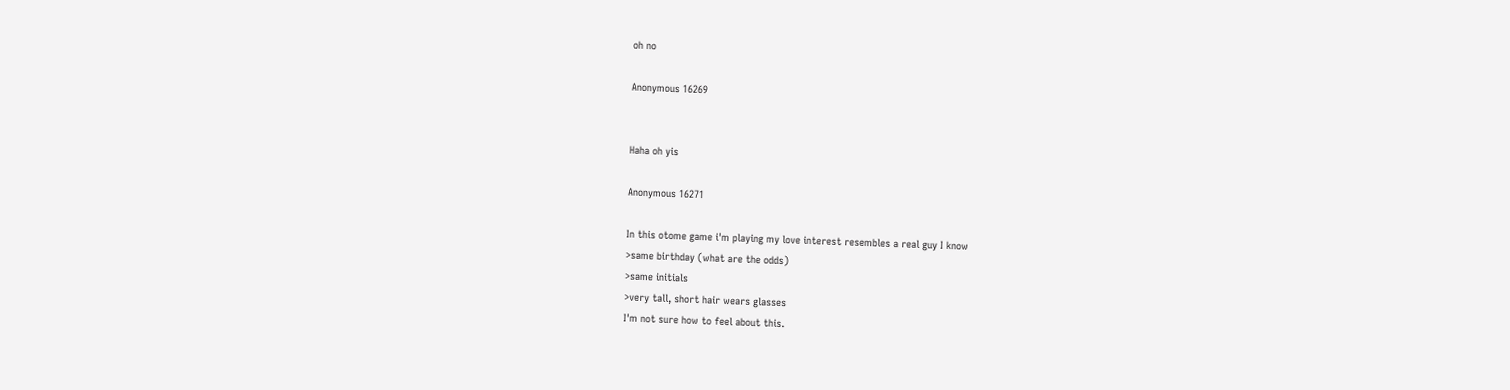oh no

Anonymous 16269


Haha oh yis

Anonymous 16271

In this otome game i'm playing my love interest resembles a real guy I know
>same birthday (what are the odds)
>same initials
>very tall, short hair wears glasses
I'm not sure how to feel about this.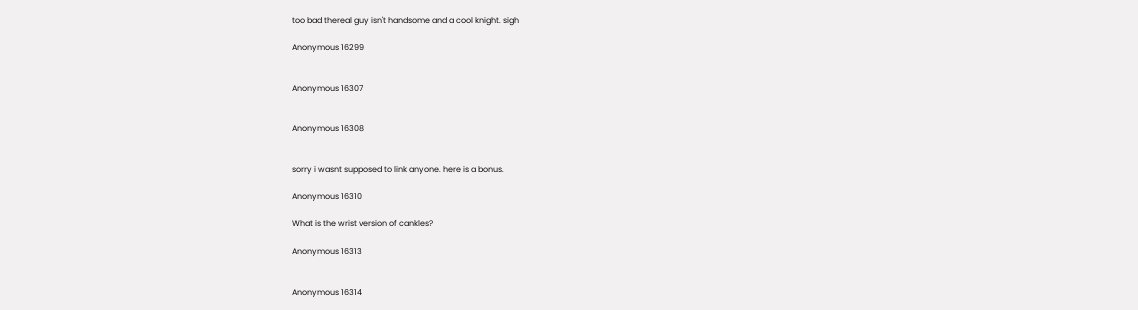too bad thereal guy isn't handsome and a cool knight. sigh

Anonymous 16299


Anonymous 16307


Anonymous 16308


sorry i wasnt supposed to link anyone. here is a bonus.

Anonymous 16310

What is the wrist version of cankles?

Anonymous 16313


Anonymous 16314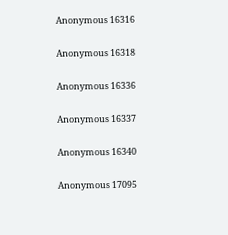Anonymous 16316


Anonymous 16318


Anonymous 16336


Anonymous 16337


Anonymous 16340


Anonymous 17095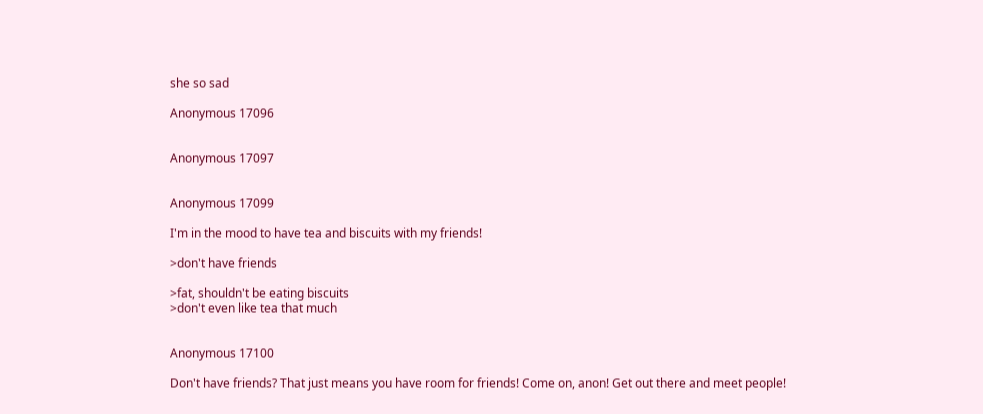she so sad

Anonymous 17096


Anonymous 17097


Anonymous 17099

I'm in the mood to have tea and biscuits with my friends!

>don't have friends

>fat, shouldn't be eating biscuits
>don't even like tea that much


Anonymous 17100

Don't have friends? That just means you have room for friends! Come on, anon! Get out there and meet people!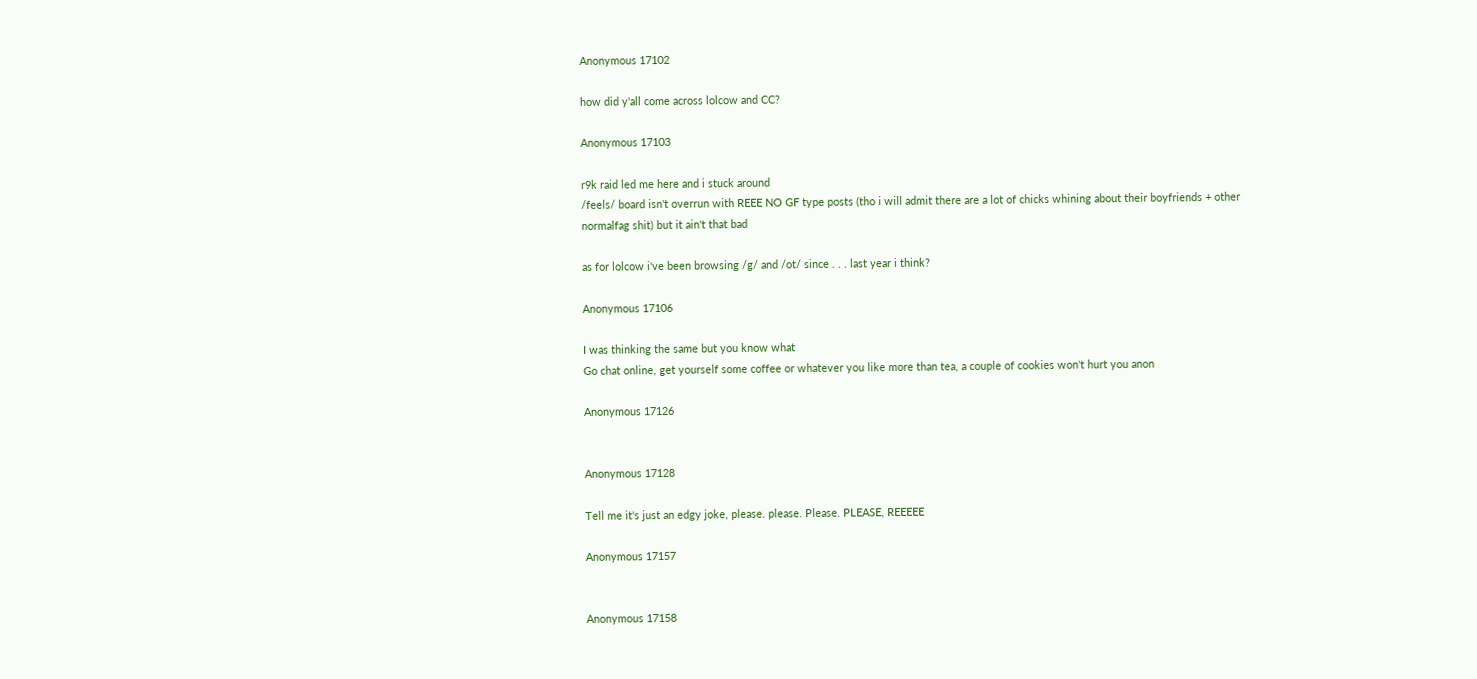Anonymous 17102

how did y'all come across lolcow and CC?

Anonymous 17103

r9k raid led me here and i stuck around
/feels/ board isn't overrun with REEE NO GF type posts (tho i will admit there are a lot of chicks whining about their boyfriends + other normalfag shit) but it ain't that bad

as for lolcow i've been browsing /g/ and /ot/ since . . . last year i think?

Anonymous 17106

I was thinking the same but you know what
Go chat online, get yourself some coffee or whatever you like more than tea, a couple of cookies won't hurt you anon

Anonymous 17126


Anonymous 17128

Tell me it's just an edgy joke, please. please. Please. PLEASE, REEEEE

Anonymous 17157


Anonymous 17158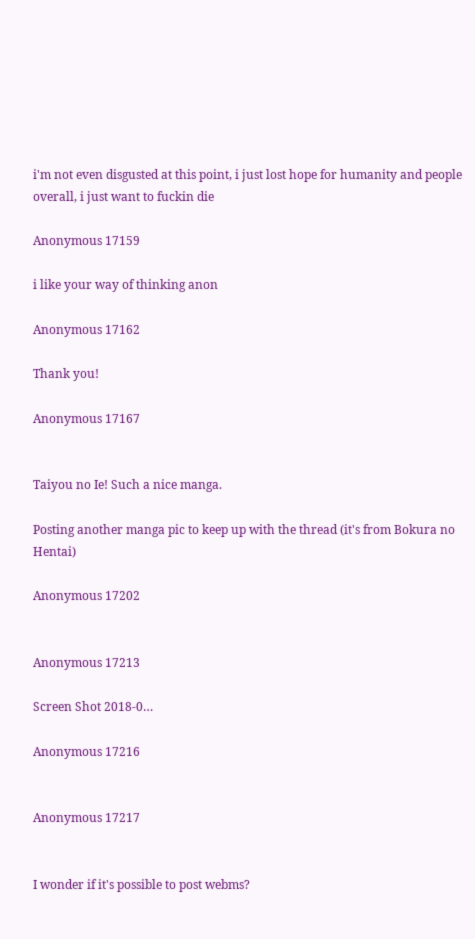i'm not even disgusted at this point, i just lost hope for humanity and people overall, i just want to fuckin die

Anonymous 17159

i like your way of thinking anon

Anonymous 17162

Thank you!

Anonymous 17167


Taiyou no Ie! Such a nice manga.

Posting another manga pic to keep up with the thread (it's from Bokura no Hentai)

Anonymous 17202


Anonymous 17213

Screen Shot 2018-0…

Anonymous 17216


Anonymous 17217


I wonder if it's possible to post webms?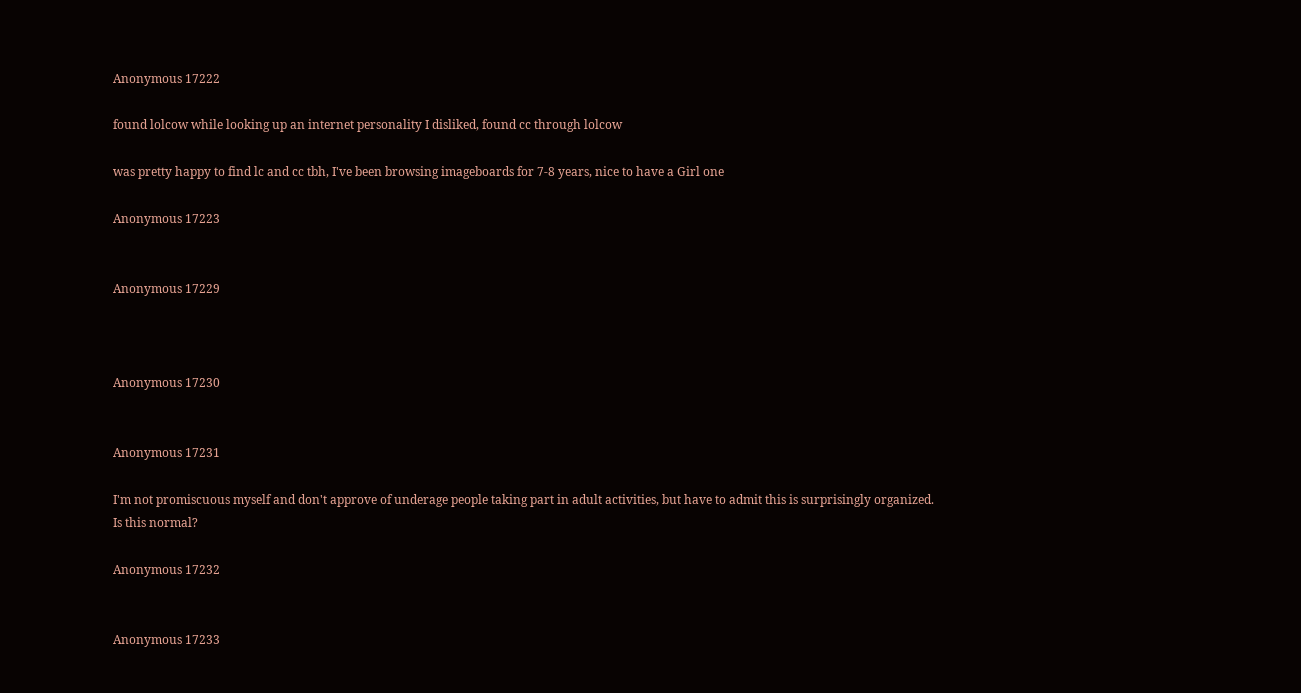Anonymous 17222

found lolcow while looking up an internet personality I disliked, found cc through lolcow

was pretty happy to find lc and cc tbh, I've been browsing imageboards for 7-8 years, nice to have a Girl one

Anonymous 17223


Anonymous 17229



Anonymous 17230


Anonymous 17231

I'm not promiscuous myself and don't approve of underage people taking part in adult activities, but have to admit this is surprisingly organized.
Is this normal?

Anonymous 17232


Anonymous 17233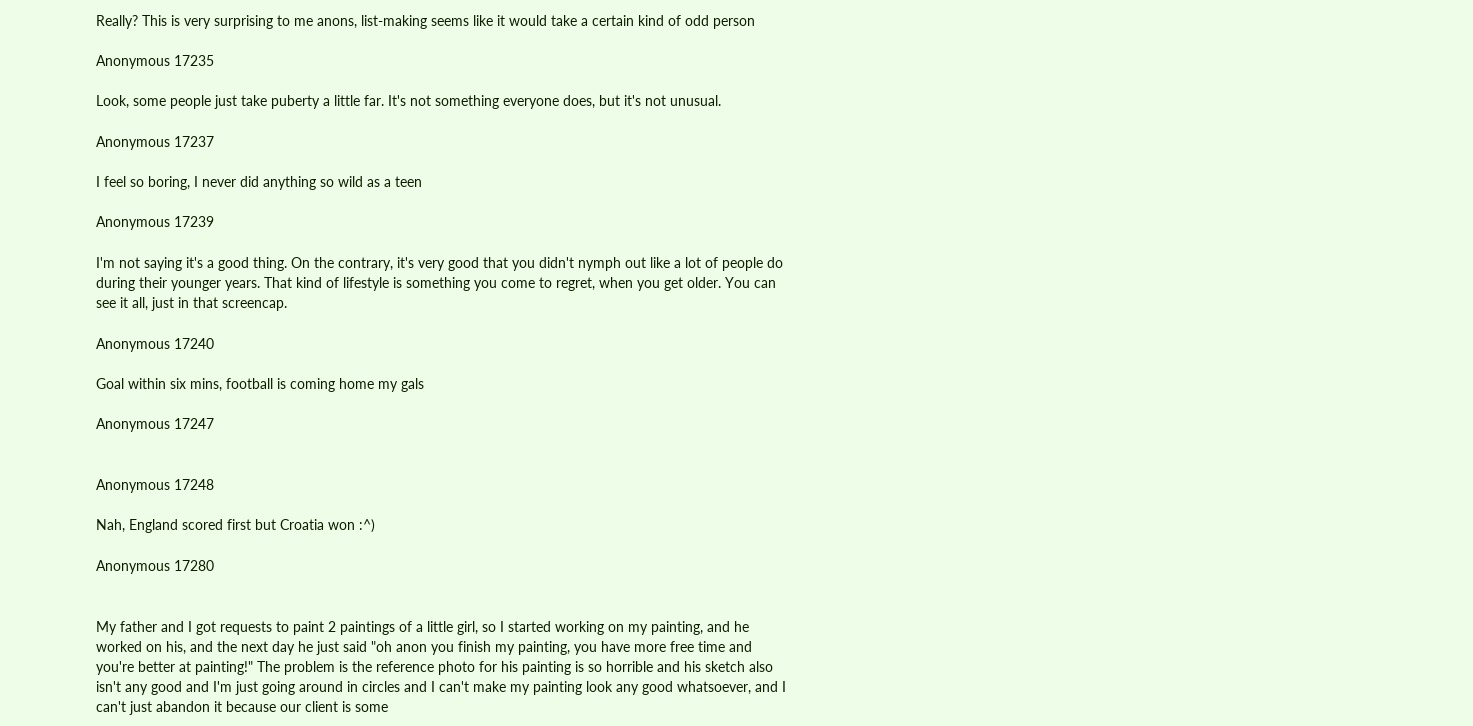Really? This is very surprising to me anons, list-making seems like it would take a certain kind of odd person

Anonymous 17235

Look, some people just take puberty a little far. It's not something everyone does, but it's not unusual.

Anonymous 17237

I feel so boring, I never did anything so wild as a teen

Anonymous 17239

I'm not saying it's a good thing. On the contrary, it's very good that you didn't nymph out like a lot of people do during their younger years. That kind of lifestyle is something you come to regret, when you get older. You can see it all, just in that screencap.

Anonymous 17240

Goal within six mins, football is coming home my gals

Anonymous 17247


Anonymous 17248

Nah, England scored first but Croatia won :^)

Anonymous 17280


My father and I got requests to paint 2 paintings of a little girl, so I started working on my painting, and he worked on his, and the next day he just said "oh anon you finish my painting, you have more free time and you're better at painting!" The problem is the reference photo for his painting is so horrible and his sketch also isn't any good and I'm just going around in circles and I can't make my painting look any good whatsoever, and I can't just abandon it because our client is some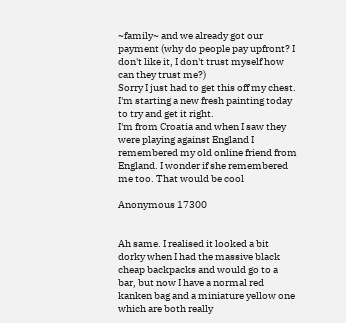~family~ and we already got our payment (why do people pay upfront? I don't like it, I don't trust myself how can they trust me?)
Sorry I just had to get this off my chest. I'm starting a new fresh painting today to try and get it right.
I'm from Croatia and when I saw they were playing against England I remembered my old online friend from England. I wonder if she remembered me too. That would be cool

Anonymous 17300


Ah same. I realised it looked a bit dorky when I had the massive black cheap backpacks and would go to a bar, but now I have a normal red kanken bag and a miniature yellow one which are both really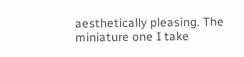aesthetically pleasing. The miniature one I take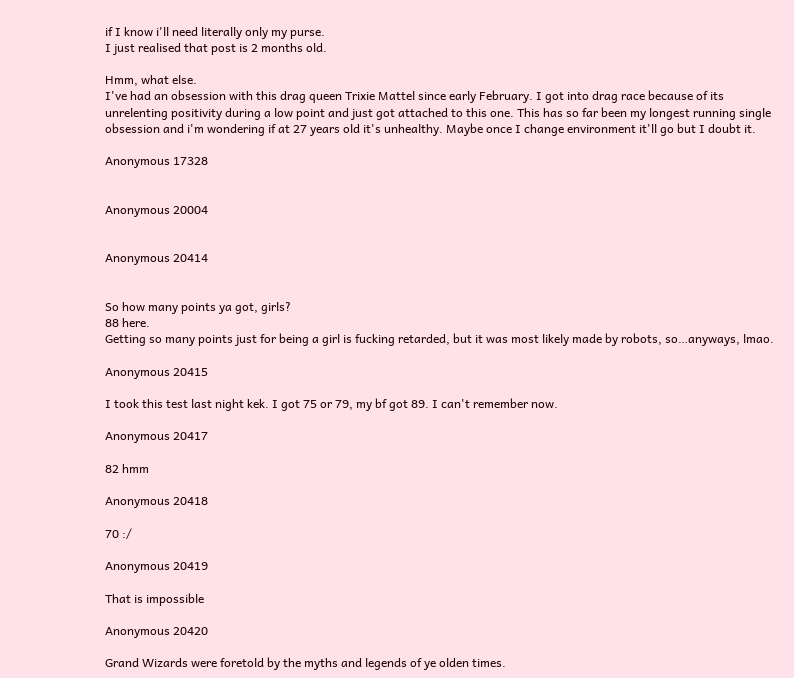if I know i'll need literally only my purse.
I just realised that post is 2 months old.

Hmm, what else.
I've had an obsession with this drag queen Trixie Mattel since early February. I got into drag race because of its unrelenting positivity during a low point and just got attached to this one. This has so far been my longest running single obsession and i'm wondering if at 27 years old it's unhealthy. Maybe once I change environment it'll go but I doubt it.

Anonymous 17328


Anonymous 20004


Anonymous 20414


So how many points ya got, girls?
88 here.
Getting so many points just for being a girl is fucking retarded, but it was most likely made by robots, so…anyways, lmao.

Anonymous 20415

I took this test last night kek. I got 75 or 79, my bf got 89. I can't remember now.

Anonymous 20417

82 hmm

Anonymous 20418

70 :/

Anonymous 20419

That is impossible

Anonymous 20420

Grand Wizards were foretold by the myths and legends of ye olden times.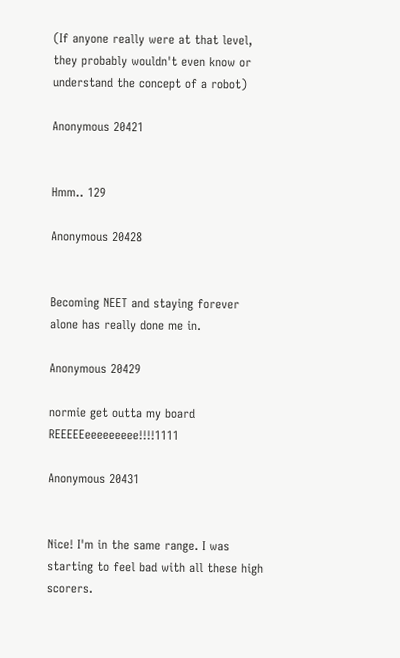(If anyone really were at that level, they probably wouldn't even know or understand the concept of a robot)

Anonymous 20421


Hmm.. 129

Anonymous 20428


Becoming NEET and staying forever alone has really done me in.

Anonymous 20429

normie get outta my board REEEEEeeeeeeeee!!!!1111

Anonymous 20431


Nice! I'm in the same range. I was starting to feel bad with all these high scorers.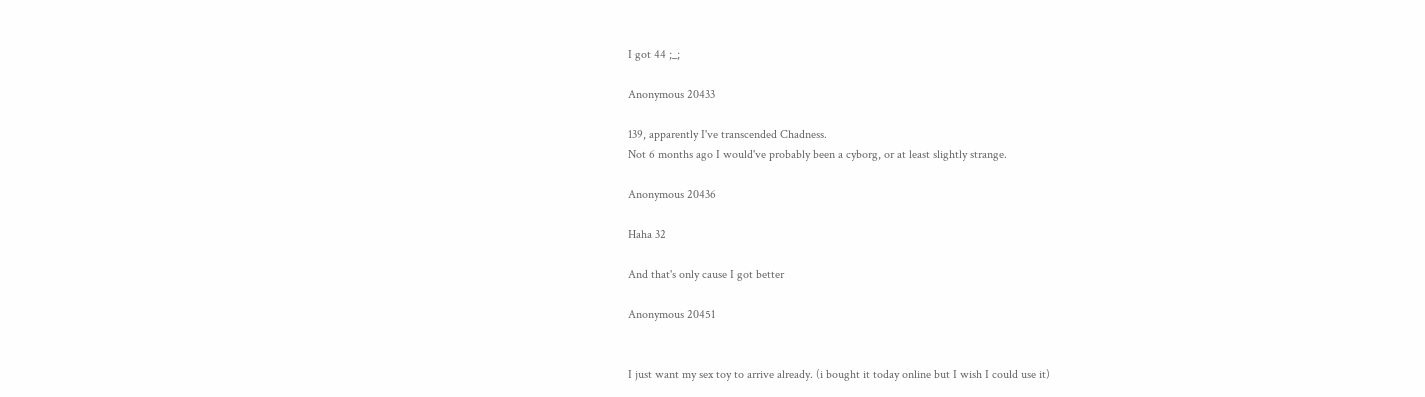I got 44 ;_;

Anonymous 20433

139, apparently I've transcended Chadness.
Not 6 months ago I would've probably been a cyborg, or at least slightly strange.

Anonymous 20436

Haha 32

And that's only cause I got better

Anonymous 20451


I just want my sex toy to arrive already. (i bought it today online but I wish I could use it)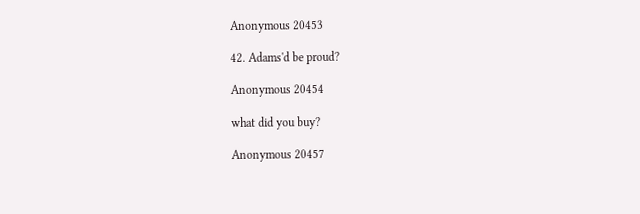Anonymous 20453

42. Adams'd be proud?

Anonymous 20454

what did you buy?

Anonymous 20457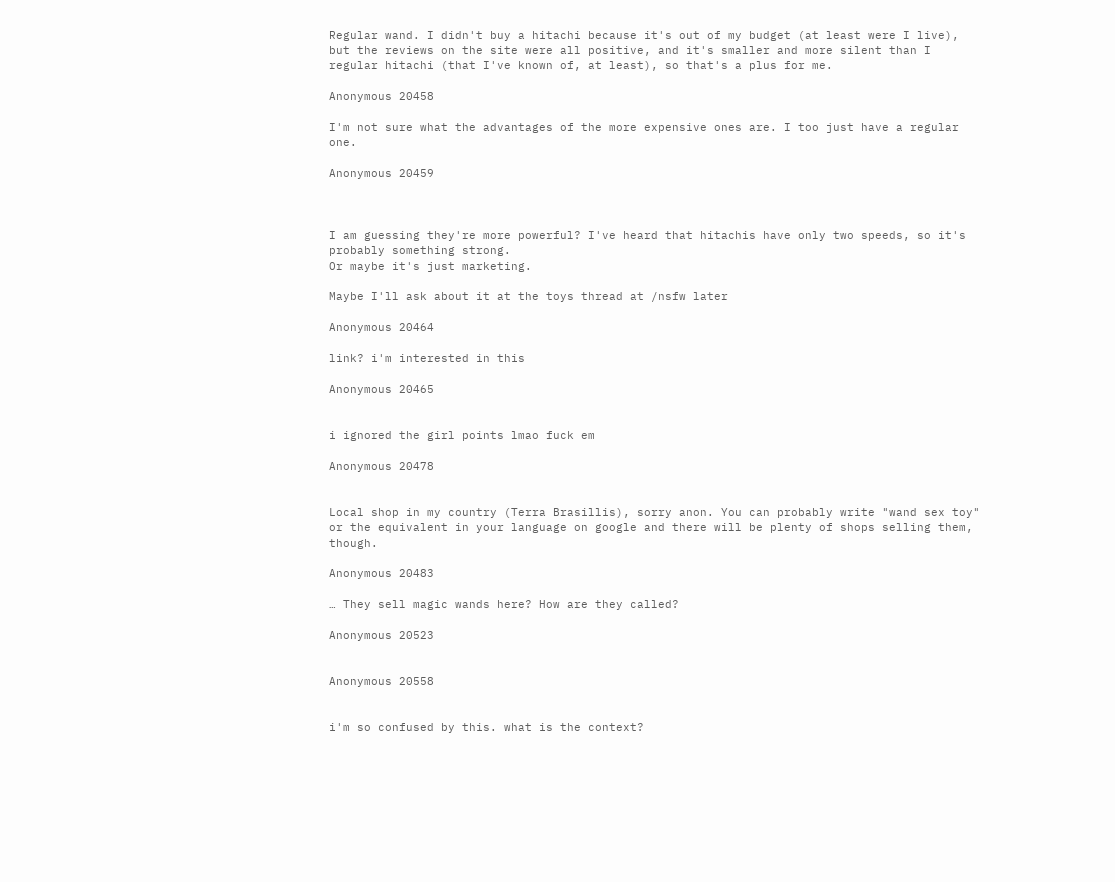Regular wand. I didn't buy a hitachi because it's out of my budget (at least were I live), but the reviews on the site were all positive, and it's smaller and more silent than I regular hitachi (that I've known of, at least), so that's a plus for me.

Anonymous 20458

I'm not sure what the advantages of the more expensive ones are. I too just have a regular one.

Anonymous 20459



I am guessing they're more powerful? I've heard that hitachis have only two speeds, so it's probably something strong.
Or maybe it's just marketing.

Maybe I'll ask about it at the toys thread at /nsfw later

Anonymous 20464

link? i'm interested in this

Anonymous 20465


i ignored the girl points lmao fuck em

Anonymous 20478


Local shop in my country (Terra Brasillis), sorry anon. You can probably write "wand sex toy" or the equivalent in your language on google and there will be plenty of shops selling them, though.

Anonymous 20483

… They sell magic wands here? How are they called?

Anonymous 20523


Anonymous 20558


i'm so confused by this. what is the context?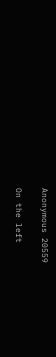Anonymous 20559

On the left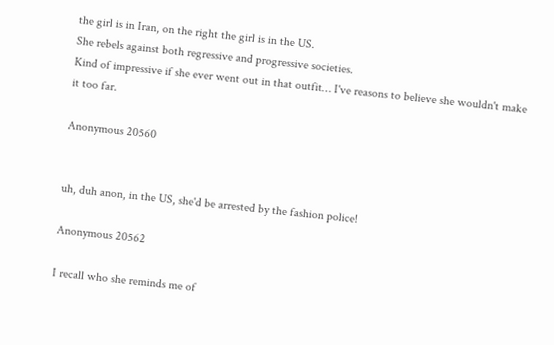the girl is in Iran, on the right the girl is in the US.
She rebels against both regressive and progressive societies.
Kind of impressive if she ever went out in that outfit… I've reasons to believe she wouldn't make it too far.

Anonymous 20560


uh, duh anon, in the US, she'd be arrested by the fashion police!

Anonymous 20562

I recall who she reminds me of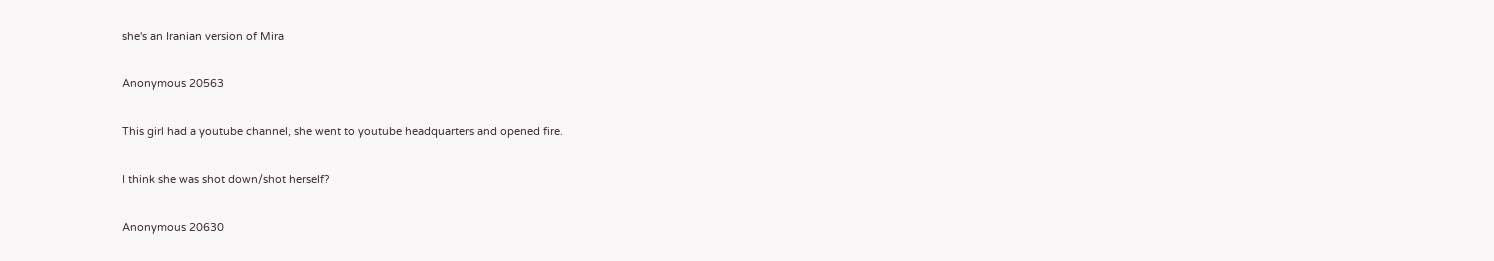she's an Iranian version of Mira

Anonymous 20563

This girl had a youtube channel, she went to youtube headquarters and opened fire.

I think she was shot down/shot herself?

Anonymous 20630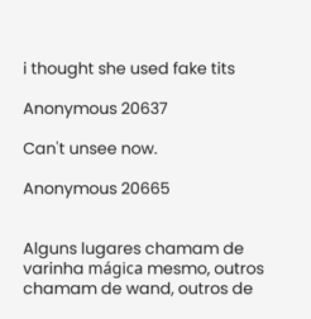i thought she used fake tits

Anonymous 20637

Can't unsee now.

Anonymous 20665


Alguns lugares chamam de varinha mágica mesmo, outros chamam de wand, outros de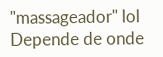"massageador" lol Depende de onde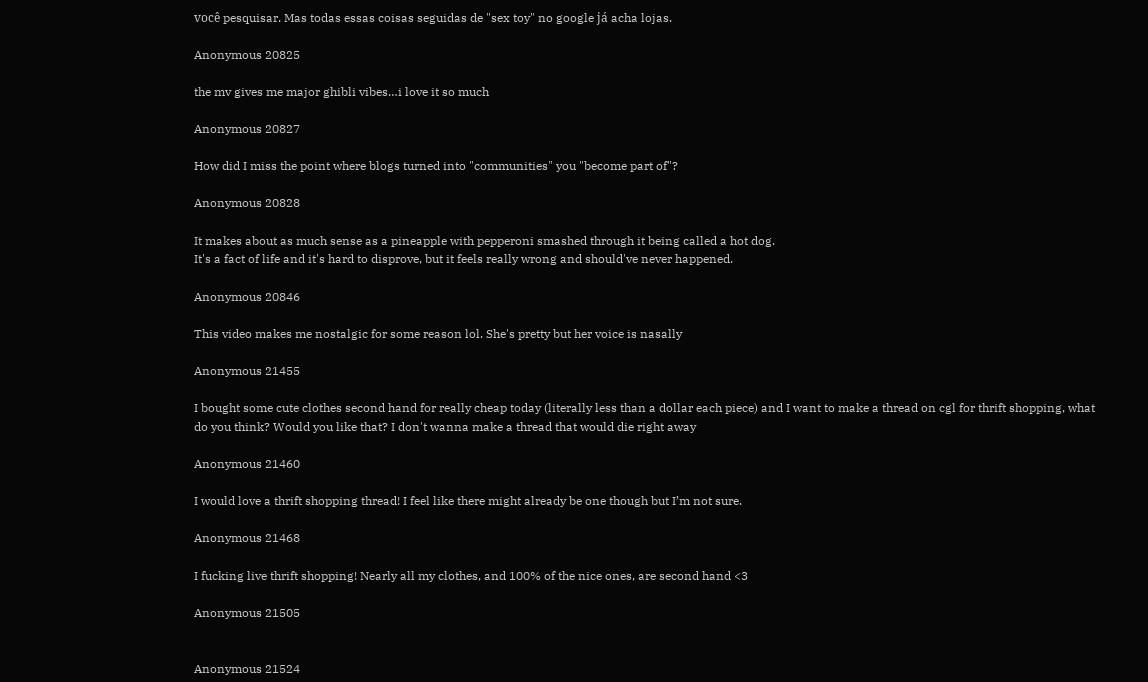você pesquisar. Mas todas essas coisas seguidas de "sex toy" no google já acha lojas.

Anonymous 20825

the mv gives me major ghibli vibes…i love it so much

Anonymous 20827

How did I miss the point where blogs turned into "communities" you "become part of"?

Anonymous 20828

It makes about as much sense as a pineapple with pepperoni smashed through it being called a hot dog.
It's a fact of life and it's hard to disprove, but it feels really wrong and should've never happened.

Anonymous 20846

This video makes me nostalgic for some reason lol. She's pretty but her voice is nasally

Anonymous 21455

I bought some cute clothes second hand for really cheap today (literally less than a dollar each piece) and I want to make a thread on cgl for thrift shopping, what do you think? Would you like that? I don't wanna make a thread that would die right away

Anonymous 21460

I would love a thrift shopping thread! I feel like there might already be one though but I’m not sure.

Anonymous 21468

I fucking live thrift shopping! Nearly all my clothes, and 100% of the nice ones, are second hand <3

Anonymous 21505


Anonymous 21524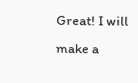Great! I will make a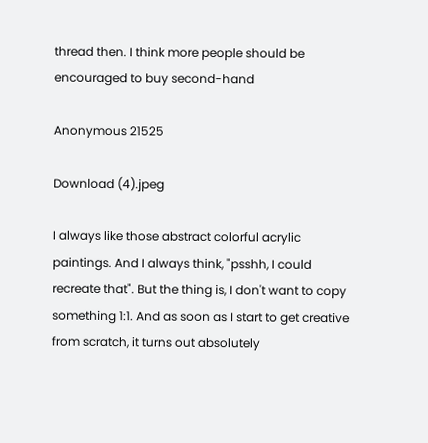thread then. I think more people should be encouraged to buy second-hand

Anonymous 21525

Download (4).jpeg

I always like those abstract colorful acrylic paintings. And I always think, "psshh, I could recreate that". But the thing is, I don't want to copy something 1:1. And as soon as I start to get creative from scratch, it turns out absolutely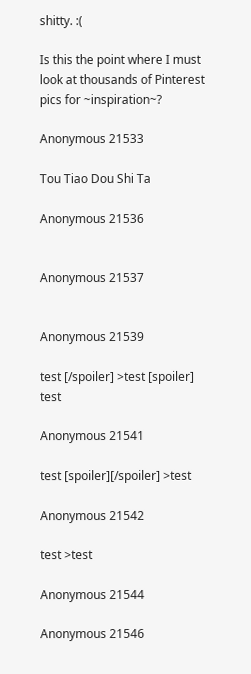shitty. :(

Is this the point where I must look at thousands of Pinterest pics for ~inspiration~?

Anonymous 21533

Tou Tiao Dou Shi Ta

Anonymous 21536


Anonymous 21537


Anonymous 21539

test [/spoiler] >test [spoiler] test

Anonymous 21541

test [spoiler][/spoiler] >test

Anonymous 21542

test >test

Anonymous 21544

Anonymous 21546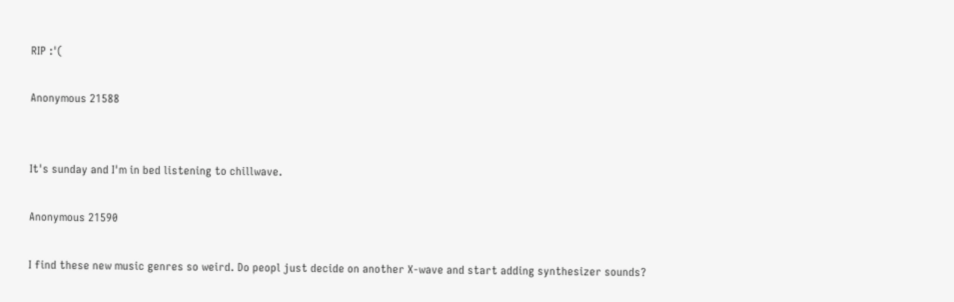RIP :'(

Anonymous 21588


It's sunday and I'm in bed listening to chillwave.

Anonymous 21590

I find these new music genres so weird. Do peopl just decide on another X-wave and start adding synthesizer sounds?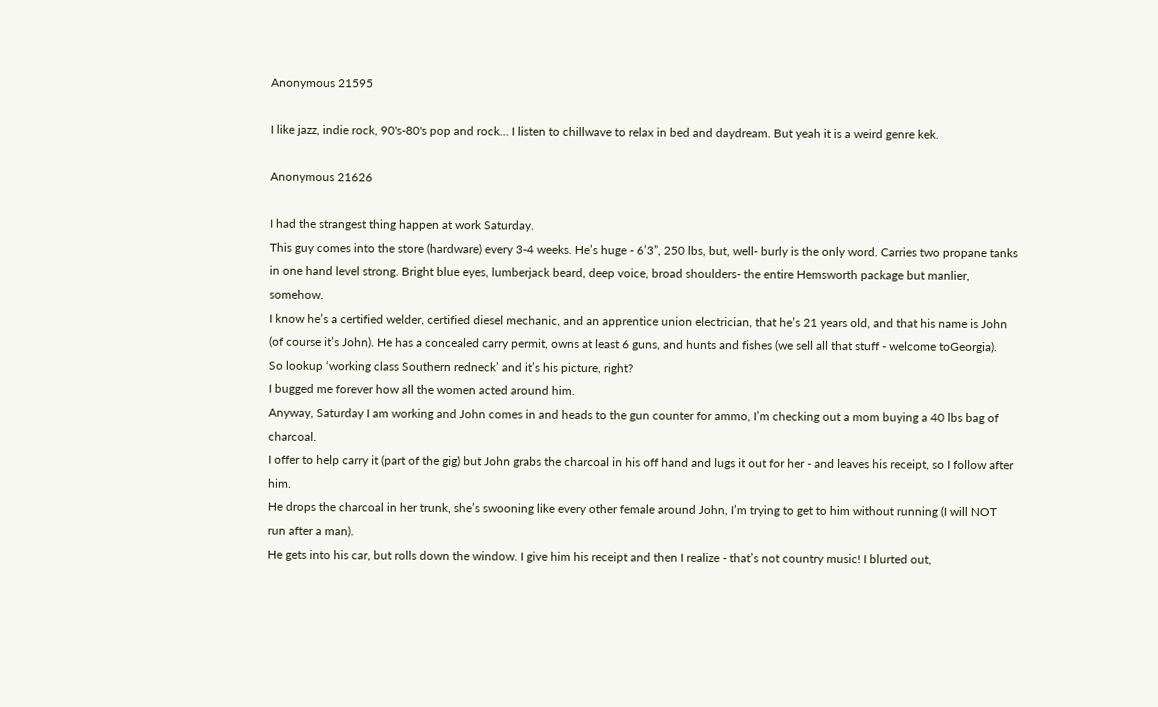Anonymous 21595

I like jazz, indie rock, 90's-80's pop and rock… I listen to chillwave to relax in bed and daydream. But yeah it is a weird genre kek.

Anonymous 21626

I had the strangest thing happen at work Saturday.
This guy comes into the store (hardware) every 3-4 weeks. He’s huge - 6’3”, 250 lbs, but, well- burly is the only word. Carries two propane tanks in one hand level strong. Bright blue eyes, lumberjack beard, deep voice, broad shoulders- the entire Hemsworth package but manlier, somehow.
I know he’s a certified welder, certified diesel mechanic, and an apprentice union electrician, that he’s 21 years old, and that his name is John (of course it’s John). He has a concealed carry permit, owns at least 6 guns, and hunts and fishes (we sell all that stuff - welcome toGeorgia).
So lookup ‘working class Southern redneck’ and it’s his picture, right?
I bugged me forever how all the women acted around him.
Anyway, Saturday I am working and John comes in and heads to the gun counter for ammo, I’m checking out a mom buying a 40 lbs bag of charcoal.
I offer to help carry it (part of the gig) but John grabs the charcoal in his off hand and lugs it out for her - and leaves his receipt, so I follow after him.
He drops the charcoal in her trunk, she’s swooning like every other female around John, I’m trying to get to him without running (I will NOT run after a man).
He gets into his car, but rolls down the window. I give him his receipt and then I realize - that’s not country music! I blurted out,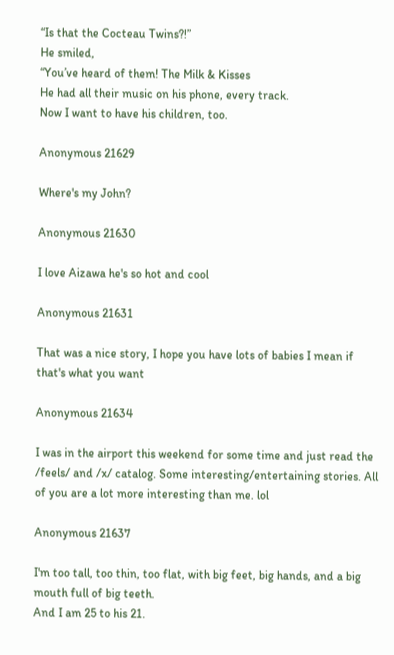“Is that the Cocteau Twins?!”
He smiled,
“You’ve heard of them! The Milk & Kisses
He had all their music on his phone, every track.
Now I want to have his children, too.

Anonymous 21629

Where's my John?

Anonymous 21630

I love Aizawa he's so hot and cool

Anonymous 21631

That was a nice story, I hope you have lots of babies I mean if that's what you want

Anonymous 21634

I was in the airport this weekend for some time and just read the /feels/ and /x/ catalog. Some interesting/entertaining stories. All of you are a lot more interesting than me. lol

Anonymous 21637

I'm too tall, too thin, too flat, with big feet, big hands, and a big mouth full of big teeth.
And I am 25 to his 21.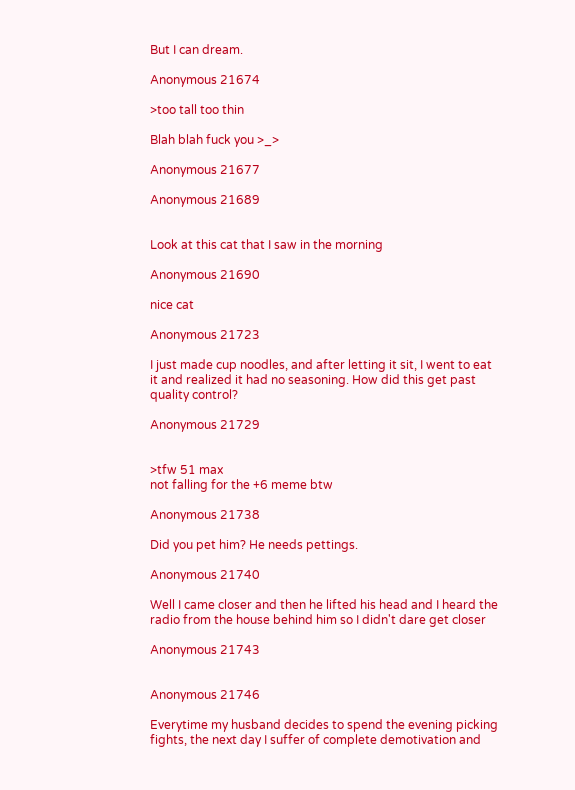But I can dream.

Anonymous 21674

>too tall too thin

Blah blah fuck you >_>

Anonymous 21677

Anonymous 21689


Look at this cat that I saw in the morning

Anonymous 21690

nice cat

Anonymous 21723

I just made cup noodles, and after letting it sit, I went to eat it and realized it had no seasoning. How did this get past quality control?

Anonymous 21729


>tfw 51 max
not falling for the +6 meme btw

Anonymous 21738

Did you pet him? He needs pettings.

Anonymous 21740

Well I came closer and then he lifted his head and I heard the radio from the house behind him so I didn't dare get closer

Anonymous 21743


Anonymous 21746

Everytime my husband decides to spend the evening picking fights, the next day I suffer of complete demotivation and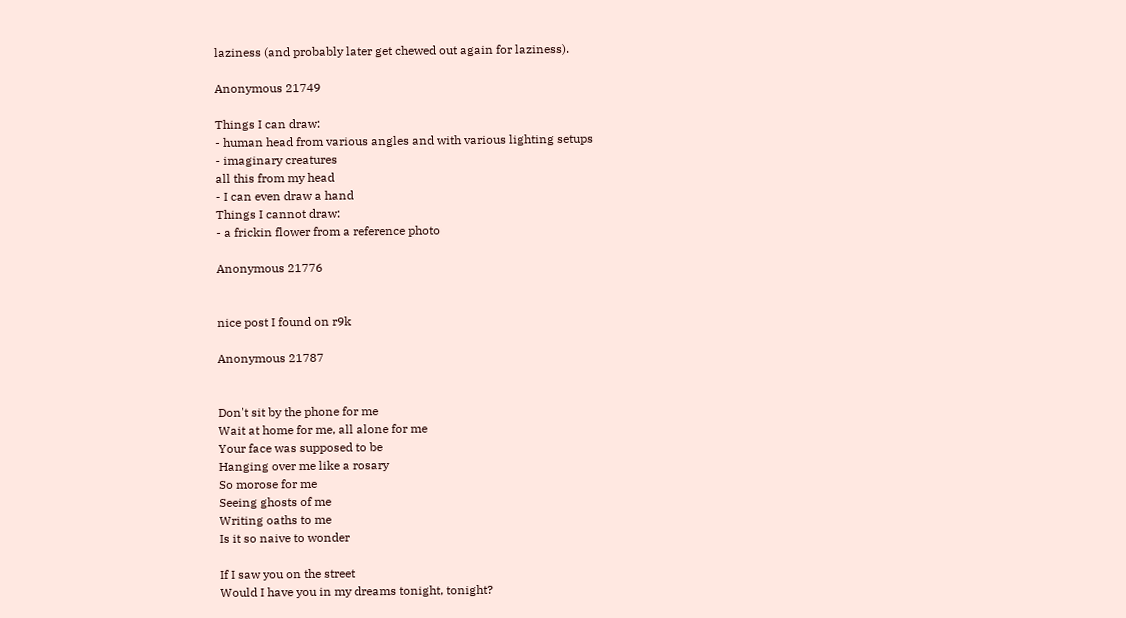laziness (and probably later get chewed out again for laziness).

Anonymous 21749

Things I can draw:
- human head from various angles and with various lighting setups
- imaginary creatures
all this from my head
- I can even draw a hand
Things I cannot draw:
- a frickin flower from a reference photo

Anonymous 21776


nice post I found on r9k

Anonymous 21787


Don't sit by the phone for me
Wait at home for me, all alone for me
Your face was supposed to be
Hanging over me like a rosary
So morose for me
Seeing ghosts of me
Writing oaths to me
Is it so naive to wonder

If I saw you on the street
Would I have you in my dreams tonight, tonight?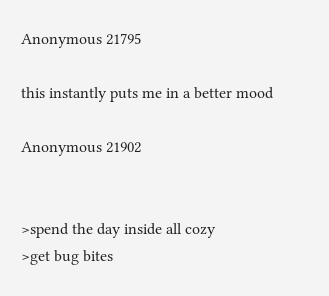Anonymous 21795

this instantly puts me in a better mood

Anonymous 21902


>spend the day inside all cozy
>get bug bites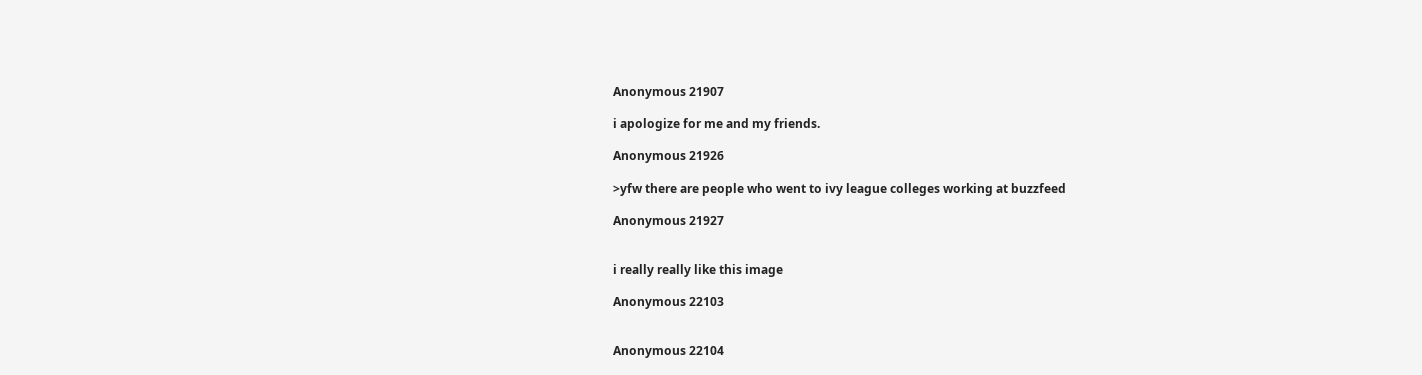Anonymous 21907

i apologize for me and my friends.

Anonymous 21926

>yfw there are people who went to ivy league colleges working at buzzfeed

Anonymous 21927


i really really like this image

Anonymous 22103


Anonymous 22104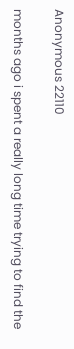Anonymous 22110

months ago i spent a really long time trying to find the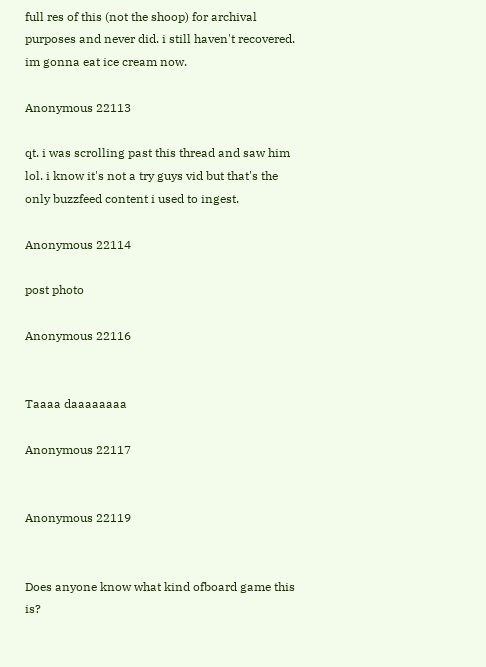full res of this (not the shoop) for archival purposes and never did. i still haven't recovered. im gonna eat ice cream now.

Anonymous 22113

qt. i was scrolling past this thread and saw him lol. i know it's not a try guys vid but that's the only buzzfeed content i used to ingest.

Anonymous 22114

post photo

Anonymous 22116


Taaaa daaaaaaaa

Anonymous 22117


Anonymous 22119


Does anyone know what kind ofboard game this is?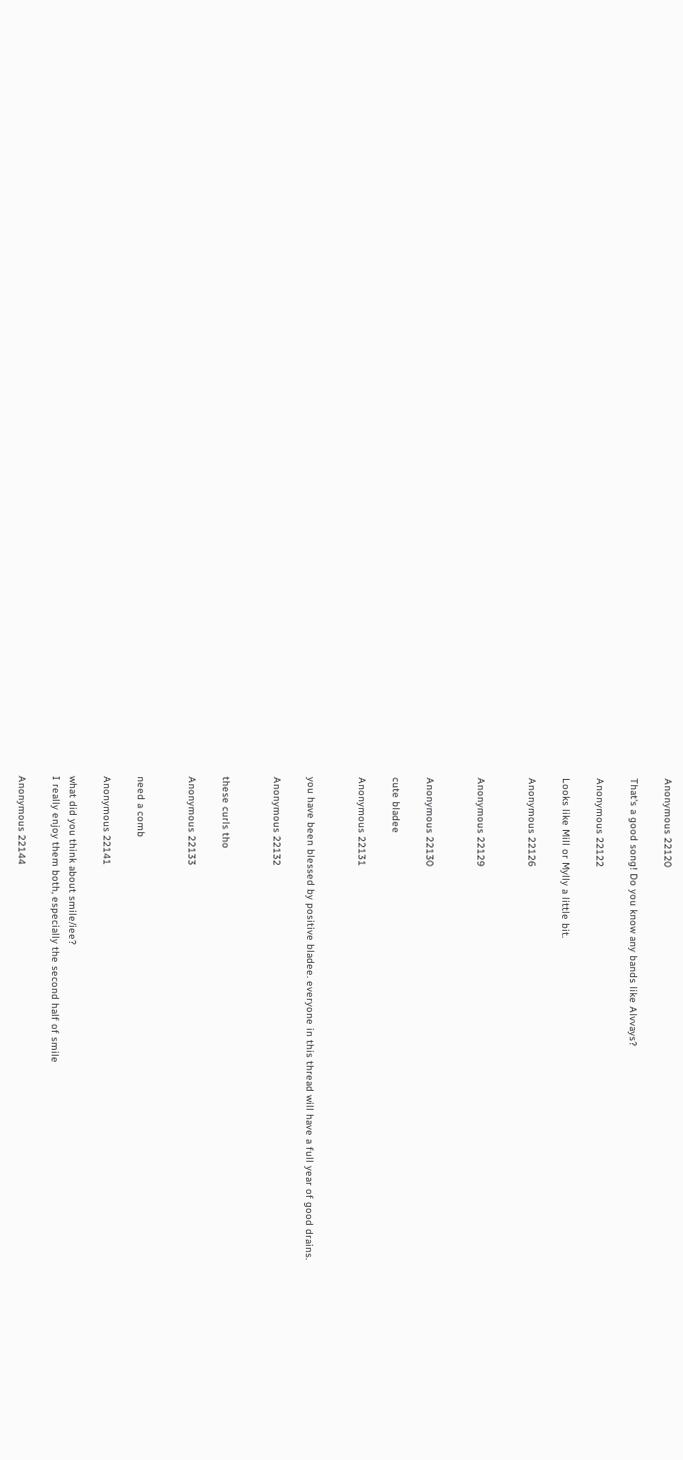Anonymous 22120

That's a good song! Do you know any bands like Alvvays?

Anonymous 22122

Looks like Mill or Mylly a little bit.

Anonymous 22126


Anonymous 22129


Anonymous 22130

cute bladee

Anonymous 22131


you have been blessed by positive bladee. everyone in this thread will have a full year of good drains.

Anonymous 22132


these curls tho

Anonymous 22133


need a comb

Anonymous 22141

what did you think about smile/iee?
I really enjoy them both, especially the second half of smile

Anonymous 22144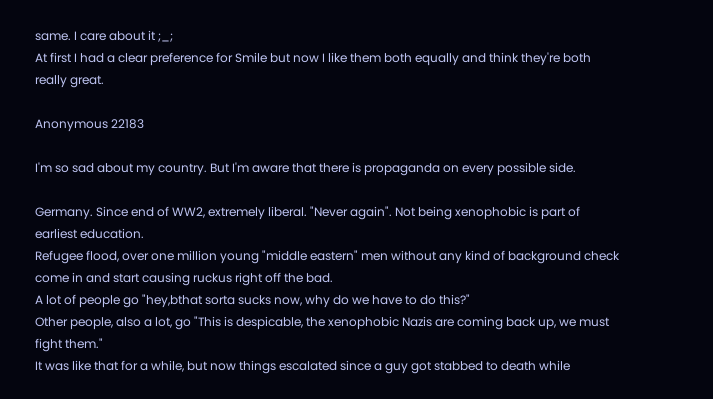same. I care about it ;_;
At first I had a clear preference for Smile but now I like them both equally and think they're both really great.

Anonymous 22183

I'm so sad about my country. But I'm aware that there is propaganda on every possible side.

Germany. Since end of WW2, extremely liberal. "Never again". Not being xenophobic is part of earliest education.
Refugee flood, over one million young "middle eastern" men without any kind of background check come in and start causing ruckus right off the bad.
A lot of people go "hey,bthat sorta sucks now, why do we have to do this?"
Other people, also a lot, go "This is despicable, the xenophobic Nazis are coming back up, we must fight them."
It was like that for a while, but now things escalated since a guy got stabbed to death while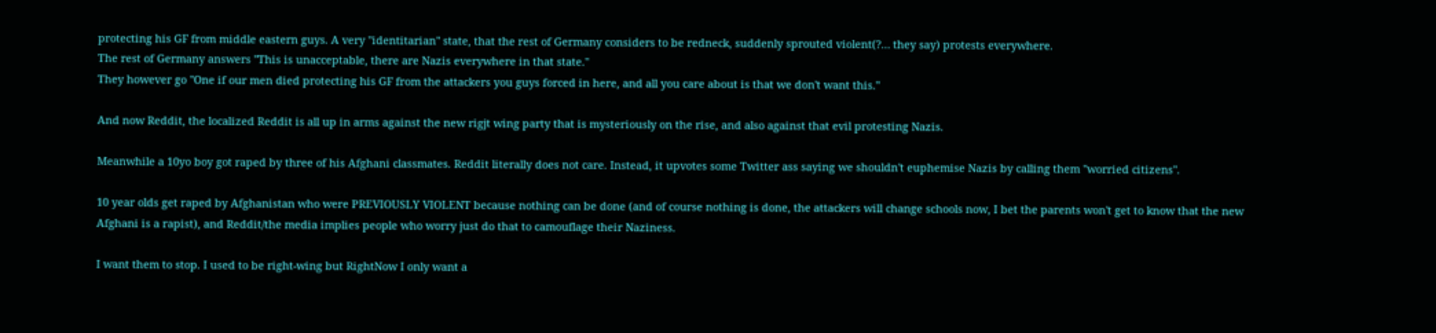protecting his GF from middle eastern guys. A very "identitarian" state, that the rest of Germany considers to be redneck, suddenly sprouted violent(?… they say) protests everywhere.
The rest of Germany answers "This is unacceptable, there are Nazis everywhere in that state."
They however go "One if our men died protecting his GF from the attackers you guys forced in here, and all you care about is that we don't want this."

And now Reddit, the localized Reddit is all up in arms against the new rigjt wing party that is mysteriously on the rise, and also against that evil protesting Nazis.

Meanwhile a 10yo boy got raped by three of his Afghani classmates. Reddit literally does not care. Instead, it upvotes some Twitter ass saying we shouldn't euphemise Nazis by calling them "worried citizens".

10 year olds get raped by Afghanistan who were PREVIOUSLY VIOLENT because nothing can be done (and of course nothing is done, the attackers will change schools now, I bet the parents won't get to know that the new Afghani is a rapist), and Reddit/the media implies people who worry just do that to camouflage their Naziness.

I want them to stop. I used to be right-wing but RightNow I only want a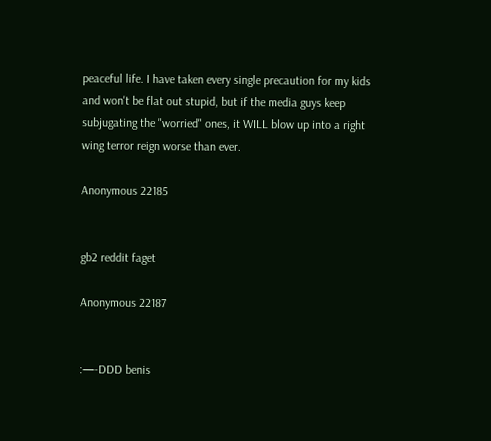peaceful life. I have taken every single precaution for my kids and won't be flat out stupid, but if the media guys keep subjugating the "worried" ones, it WILL blow up into a right wing terror reign worse than ever.

Anonymous 22185


gb2 reddit faget

Anonymous 22187


:—-DDD benis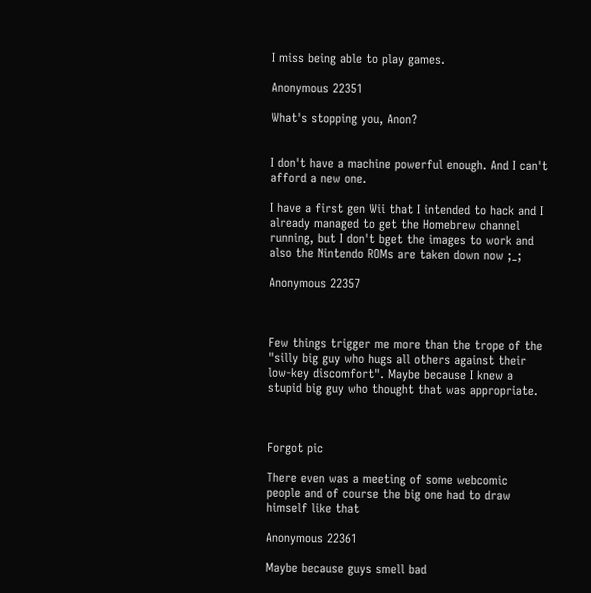I miss being able to play games.

Anonymous 22351

What's stopping you, Anon?


I don't have a machine powerful enough. And I can't afford a new one.

I have a first gen Wii that I intended to hack and I already managed to get the Homebrew channel running, but I don't bget the images to work and also the Nintendo ROMs are taken down now ;_;

Anonymous 22357



Few things trigger me more than the trope of the "silly big guy who hugs all others against their low-key discomfort". Maybe because I knew a stupid big guy who thought that was appropriate.



Forgot pic

There even was a meeting of some webcomic people and of course the big one had to draw himself like that

Anonymous 22361

Maybe because guys smell bad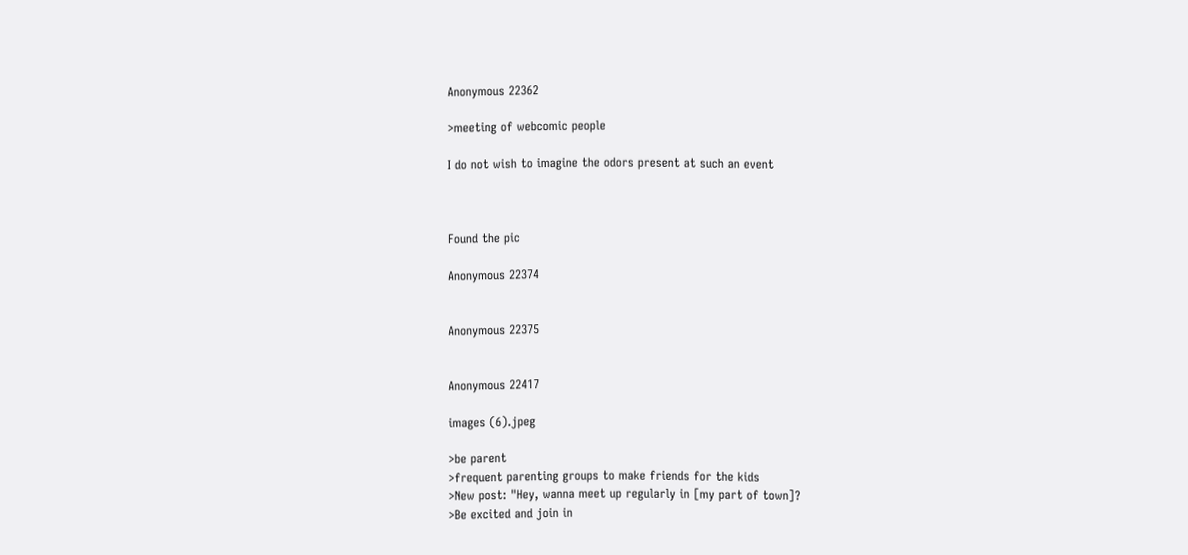Anonymous 22362

>meeting of webcomic people

I do not wish to imagine the odors present at such an event



Found the pic

Anonymous 22374


Anonymous 22375


Anonymous 22417

images (6).jpeg

>be parent
>frequent parenting groups to make friends for the kids
>New post: "Hey, wanna meet up regularly in [my part of town]?
>Be excited and join in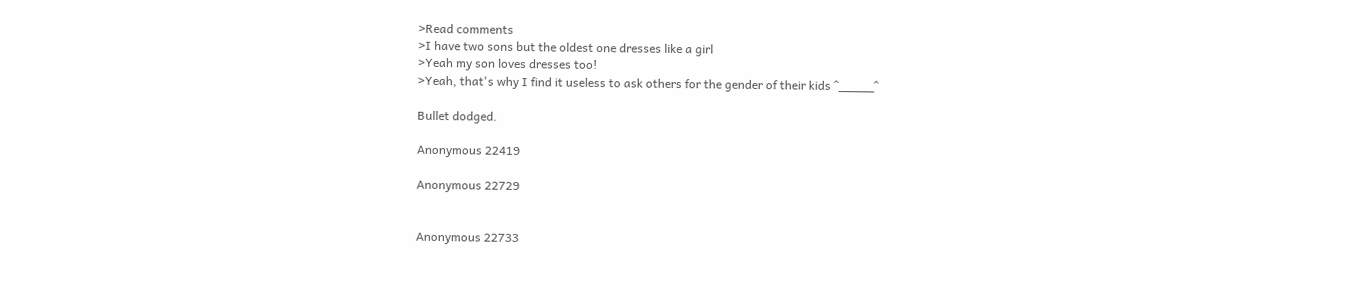>Read comments
>I have two sons but the oldest one dresses like a girl
>Yeah my son loves dresses too!
>Yeah, that's why I find it useless to ask others for the gender of their kids ^_____^

Bullet dodged.

Anonymous 22419

Anonymous 22729


Anonymous 22733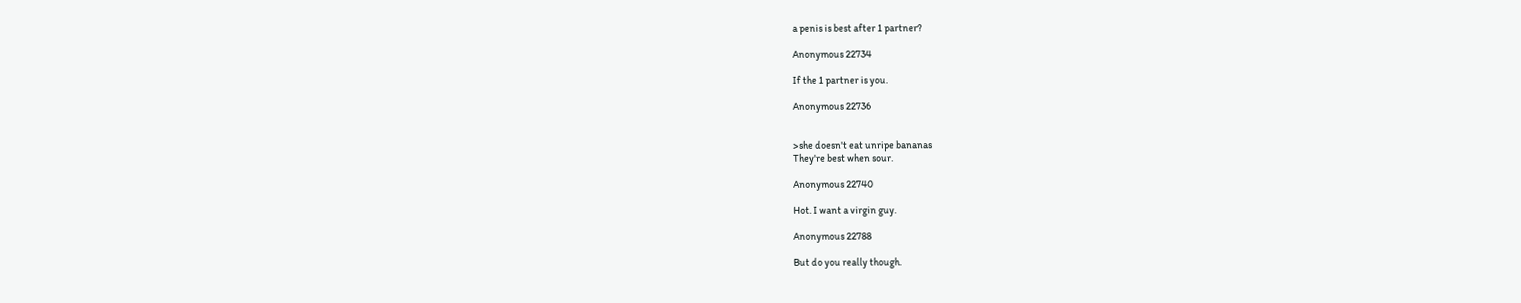a penis is best after 1 partner?

Anonymous 22734

If the 1 partner is you.

Anonymous 22736


>she doesn't eat unripe bananas
They're best when sour.

Anonymous 22740

Hot. I want a virgin guy.

Anonymous 22788

But do you really though.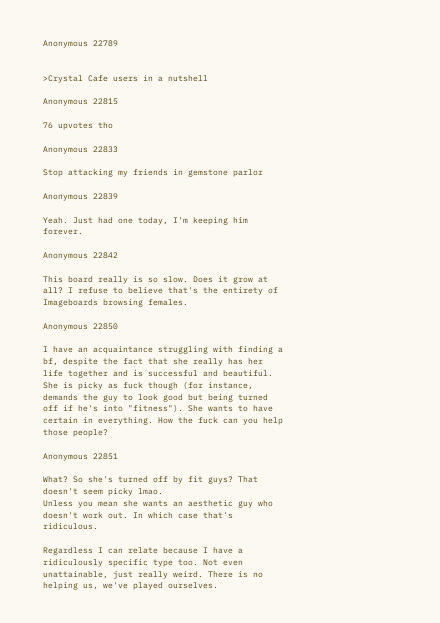Anonymous 22789


>Crystal Cafe users in a nutshell

Anonymous 22815

76 upvotes tho

Anonymous 22833

Stop attacking my friends in gemstone parlor

Anonymous 22839

Yeah. Just had one today, I'm keeping him forever.

Anonymous 22842

This board really is so slow. Does it grow at all? I refuse to believe that's the entirety of Imageboards browsing females.

Anonymous 22850

I have an acquaintance struggling with finding a bf, despite the fact that she really has her life together and is successful and beautiful. She is picky as fuck though (for instance, demands the guy to look good but being turned off if he's into "fitness"). She wants to have certain in everything. How the fuck can you help those people?

Anonymous 22851

What? So she's turned off by fit guys? That doesn't seem picky lmao.
Unless you mean she wants an aesthetic guy who doesn't work out. In which case that's ridiculous.

Regardless I can relate because I have a ridiculously specific type too. Not even unattainable, just really weird. There is no helping us, we've played ourselves.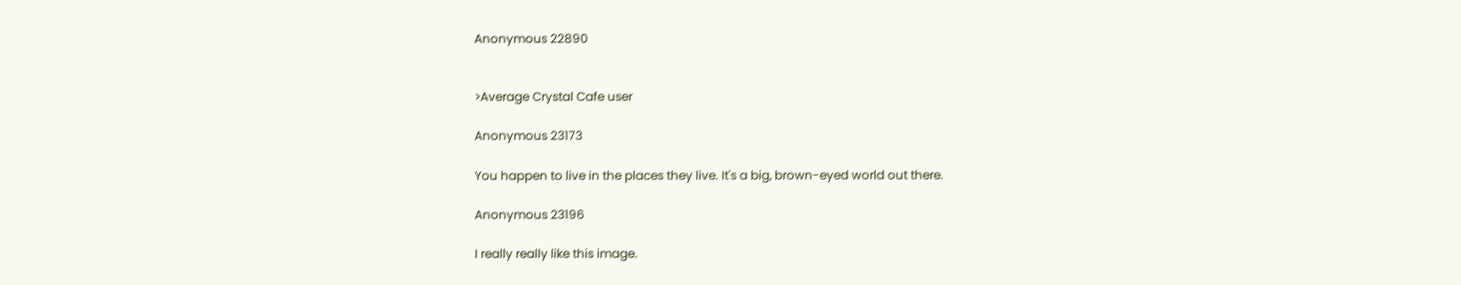Anonymous 22890


>Average Crystal Cafe user

Anonymous 23173

You happen to live in the places they live. It's a big, brown-eyed world out there.

Anonymous 23196

I really really like this image.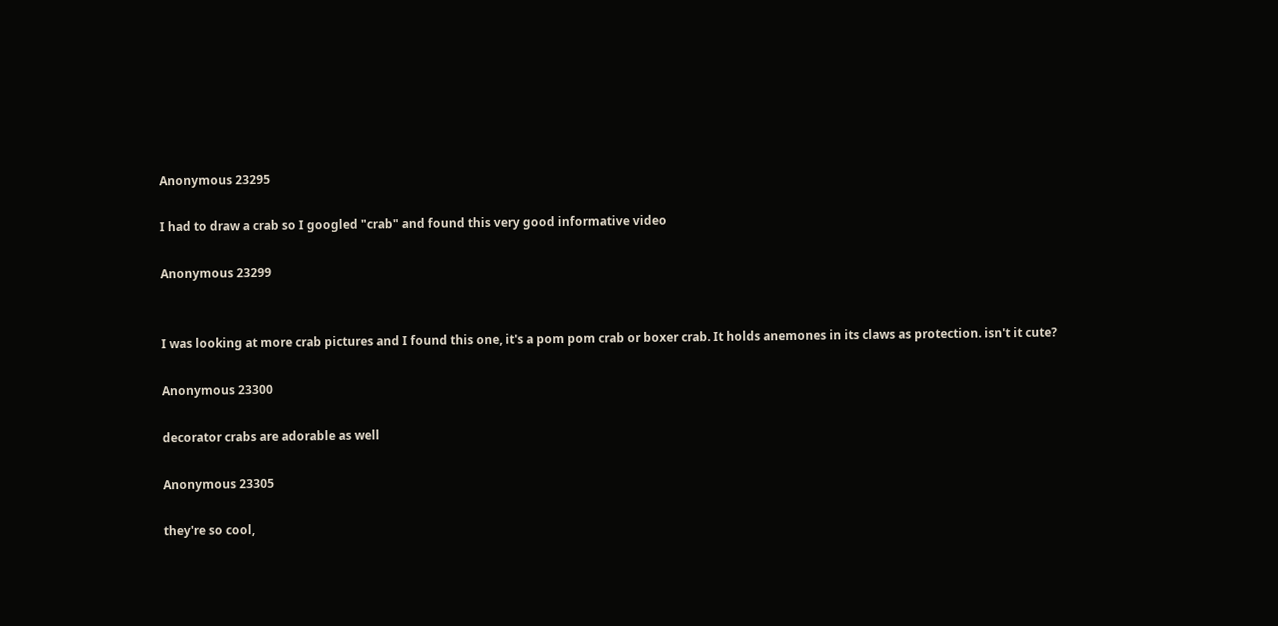Anonymous 23295

I had to draw a crab so I googled "crab" and found this very good informative video

Anonymous 23299


I was looking at more crab pictures and I found this one, it's a pom pom crab or boxer crab. It holds anemones in its claws as protection. isn't it cute?

Anonymous 23300

decorator crabs are adorable as well

Anonymous 23305

they're so cool,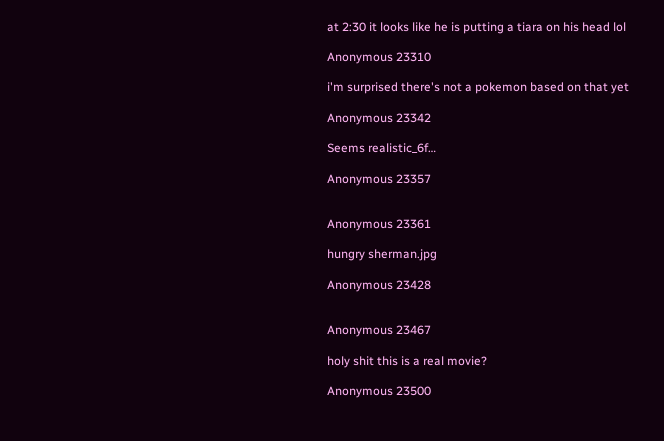at 2:30 it looks like he is putting a tiara on his head lol

Anonymous 23310

i'm surprised there's not a pokemon based on that yet

Anonymous 23342

Seems realistic_6f…

Anonymous 23357


Anonymous 23361

hungry sherman.jpg

Anonymous 23428


Anonymous 23467

holy shit this is a real movie?

Anonymous 23500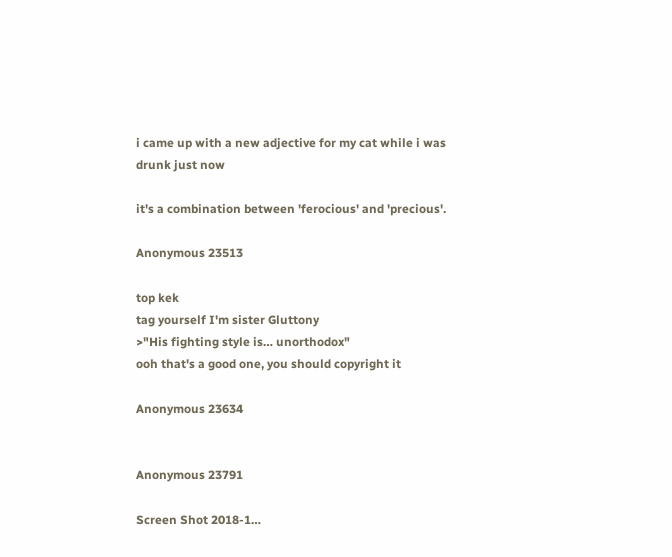i came up with a new adjective for my cat while i was drunk just now

it's a combination between 'ferocious' and 'precious'.

Anonymous 23513

top kek
tag yourself I'm sister Gluttony
>"His fighting style is… unorthodox"
ooh that's a good one, you should copyright it

Anonymous 23634


Anonymous 23791

Screen Shot 2018-1…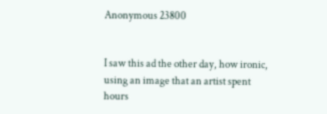Anonymous 23800


I saw this ad the other day, how ironic, using an image that an artist spent hours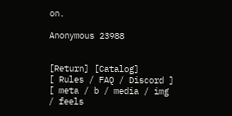on.

Anonymous 23988


[Return] [Catalog]
[ Rules / FAQ / Discord ] [ meta / b / media / img / feels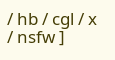/ hb / cgl / x / nsfw ]